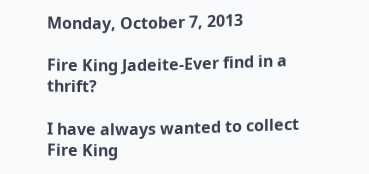Monday, October 7, 2013

Fire King Jadeite-Ever find in a thrift?

I have always wanted to collect Fire King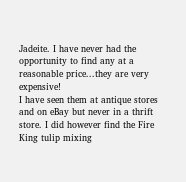Jadeite. I have never had the opportunity to find any at a reasonable price...they are very expensive!
I have seen them at antique stores and on eBay but never in a thrift store. I did however find the Fire King tulip mixing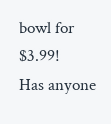bowl for $3.99!
Has anyone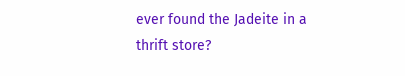ever found the Jadeite in a thrift store?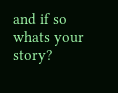and if so whats your story?